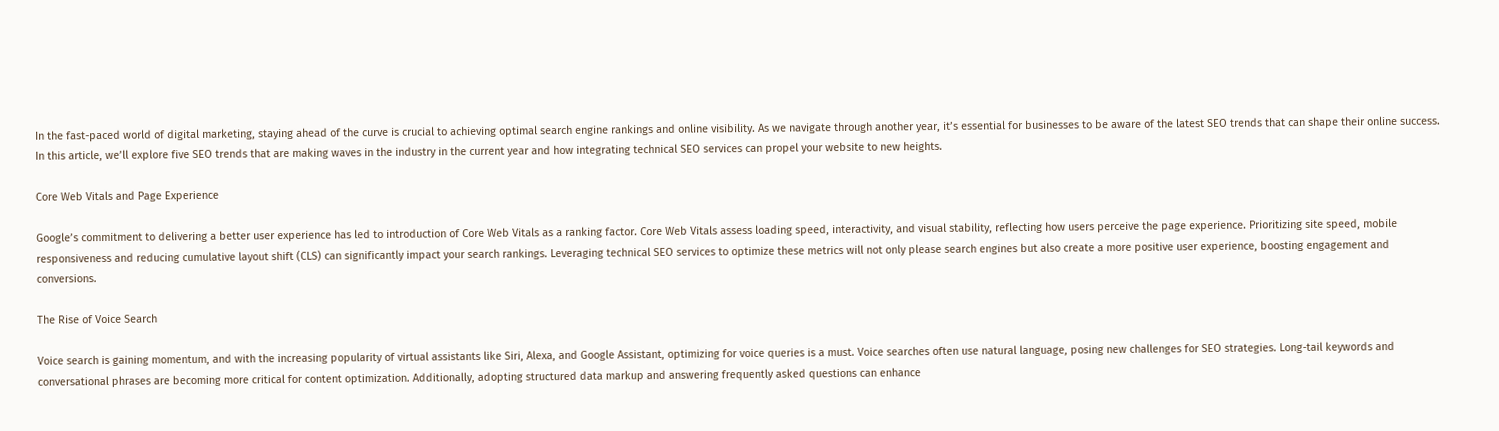In the fast-paced world of digital marketing, staying ahead of the curve is crucial to achieving optimal search engine rankings and online visibility. As we navigate through another year, it’s essential for businesses to be aware of the latest SEO trends that can shape their online success. In this article, we’ll explore five SEO trends that are making waves in the industry in the current year and how integrating technical SEO services can propel your website to new heights.

Core Web Vitals and Page Experience

Google’s commitment to delivering a better user experience has led to introduction of Core Web Vitals as a ranking factor. Core Web Vitals assess loading speed, interactivity, and visual stability, reflecting how users perceive the page experience. Prioritizing site speed, mobile responsiveness and reducing cumulative layout shift (CLS) can significantly impact your search rankings. Leveraging technical SEO services to optimize these metrics will not only please search engines but also create a more positive user experience, boosting engagement and conversions.

The Rise of Voice Search

Voice search is gaining momentum, and with the increasing popularity of virtual assistants like Siri, Alexa, and Google Assistant, optimizing for voice queries is a must. Voice searches often use natural language, posing new challenges for SEO strategies. Long-tail keywords and conversational phrases are becoming more critical for content optimization. Additionally, adopting structured data markup and answering frequently asked questions can enhance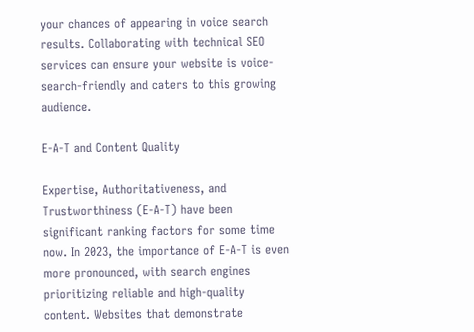your chances of appearing in voice search results. Collaborating with technical SEO services can ensure your website is voice-search-friendly and caters to this growing audience.

E-A-T and Content Quality

Expertise, Authoritativeness, and Trustworthiness (E-A-T) have been significant ranking factors for some time now. In 2023, the importance of E-A-T is even more pronounced, with search engines prioritizing reliable and high-quality content. Websites that demonstrate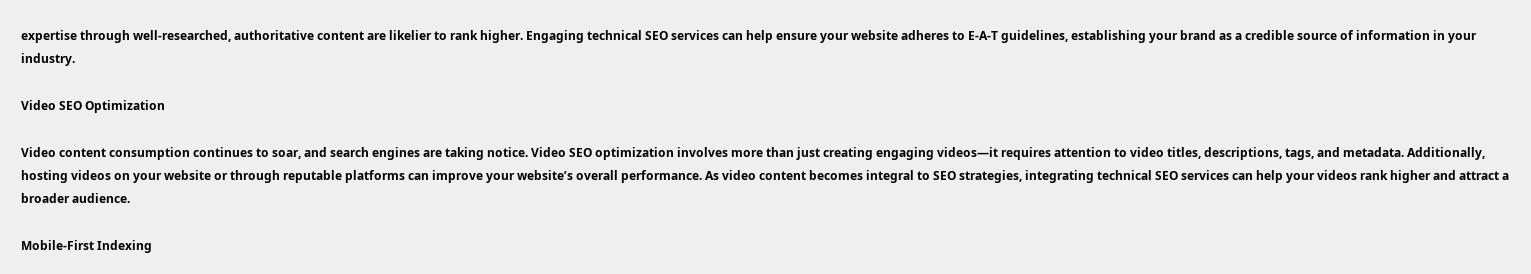expertise through well-researched, authoritative content are likelier to rank higher. Engaging technical SEO services can help ensure your website adheres to E-A-T guidelines, establishing your brand as a credible source of information in your industry.

Video SEO Optimization

Video content consumption continues to soar, and search engines are taking notice. Video SEO optimization involves more than just creating engaging videos—it requires attention to video titles, descriptions, tags, and metadata. Additionally, hosting videos on your website or through reputable platforms can improve your website’s overall performance. As video content becomes integral to SEO strategies, integrating technical SEO services can help your videos rank higher and attract a broader audience.

Mobile-First Indexing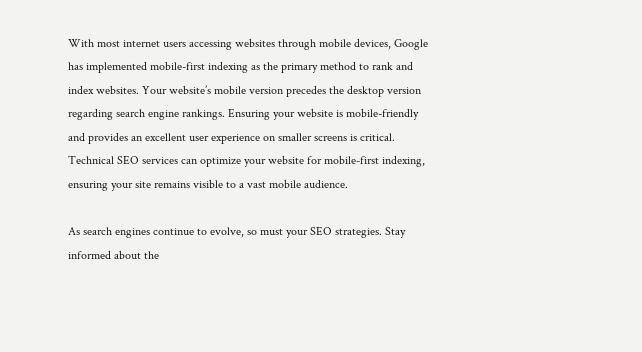With most internet users accessing websites through mobile devices, Google has implemented mobile-first indexing as the primary method to rank and index websites. Your website’s mobile version precedes the desktop version regarding search engine rankings. Ensuring your website is mobile-friendly and provides an excellent user experience on smaller screens is critical. Technical SEO services can optimize your website for mobile-first indexing, ensuring your site remains visible to a vast mobile audience.

As search engines continue to evolve, so must your SEO strategies. Stay informed about the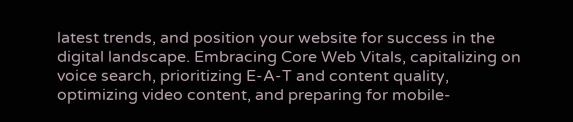latest trends, and position your website for success in the digital landscape. Embracing Core Web Vitals, capitalizing on voice search, prioritizing E-A-T and content quality, optimizing video content, and preparing for mobile-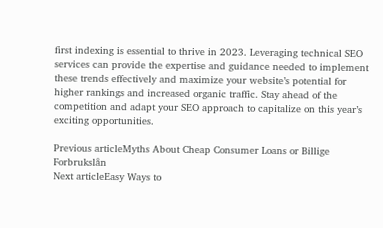first indexing is essential to thrive in 2023. Leveraging technical SEO services can provide the expertise and guidance needed to implement these trends effectively and maximize your website’s potential for higher rankings and increased organic traffic. Stay ahead of the competition and adapt your SEO approach to capitalize on this year’s exciting opportunities.

Previous articleMyths About Cheap Consumer Loans or Billige Forbrukslån
Next articleEasy Ways to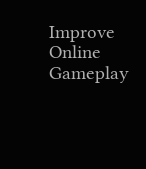Improve Online Gameplay